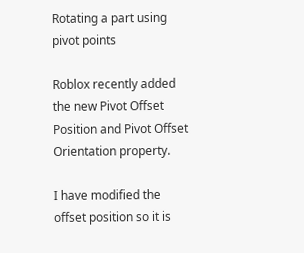Rotating a part using pivot points

Roblox recently added the new Pivot Offset Position and Pivot Offset Orientation property.

I have modified the offset position so it is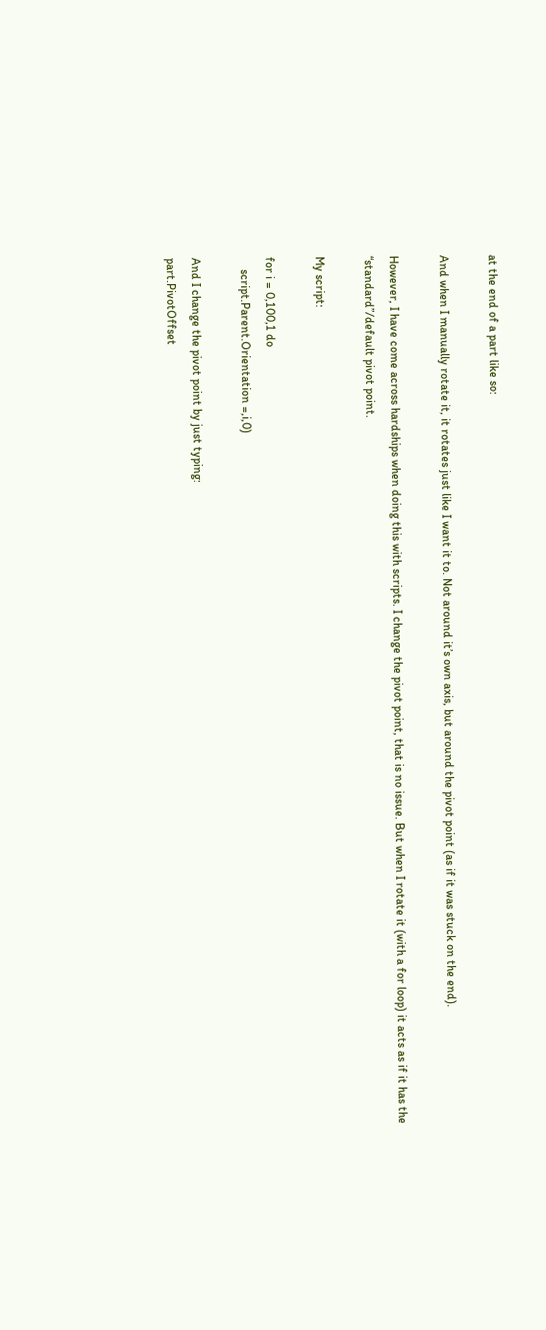at the end of a part like so:

And when I manually rotate it, it rotates just like I want it to. Not around it’s own axis, but around the pivot point (as if it was stuck on the end).

However, I have come across hardships when doing this with scripts. I change the pivot point, that is no issue. But when I rotate it (with a for loop) it acts as if it has the “standard”/default pivot point.

My script:

for i = 0,100,1 do
    script.Parent.Orientation =,i,0)

And I change the pivot point by just typing:
part.PivotOffset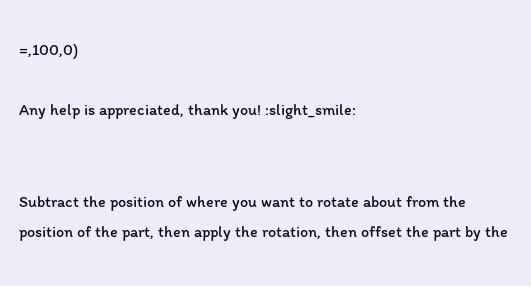=,100,0)

Any help is appreciated, thank you! :slight_smile:


Subtract the position of where you want to rotate about from the position of the part, then apply the rotation, then offset the part by the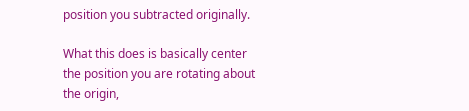position you subtracted originally.

What this does is basically center the position you are rotating about the origin,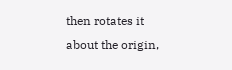then rotates it about the origin,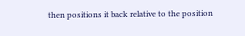then positions it back relative to the position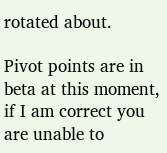rotated about.

Pivot points are in beta at this moment, if I am correct you are unable to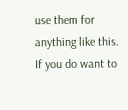use them for anything like this.
If you do want to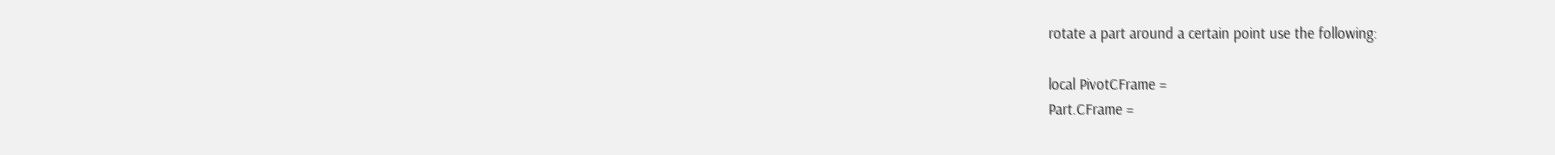rotate a part around a certain point use the following:

local PivotCFrame =
Part.CFrame =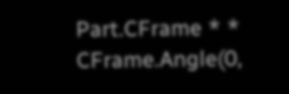Part.CFrame * * CFrame.Angle(0,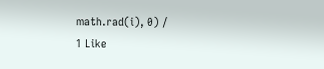math.rad(i), 0) /
1 Like